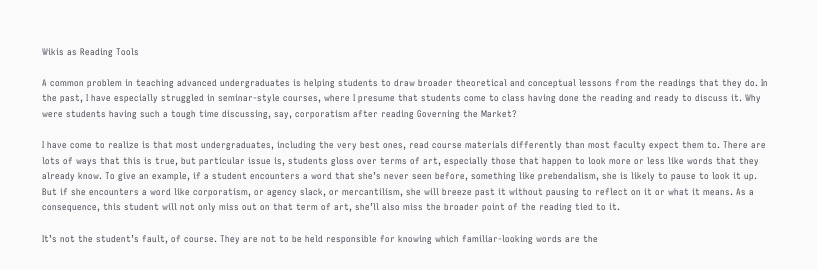Wikis as Reading Tools

A common problem in teaching advanced undergraduates is helping students to draw broader theoretical and conceptual lessons from the readings that they do. In the past, I have especially struggled in seminar-style courses, where I presume that students come to class having done the reading and ready to discuss it. Why were students having such a tough time discussing, say, corporatism after reading Governing the Market?

I have come to realize is that most undergraduates, including the very best ones, read course materials differently than most faculty expect them to. There are lots of ways that this is true, but particular issue is, students gloss over terms of art, especially those that happen to look more or less like words that they already know. To give an example, if a student encounters a word that she’s never seen before, something like prebendalism, she is likely to pause to look it up. But if she encounters a word like corporatism, or agency slack, or mercantilism, she will breeze past it without pausing to reflect on it or what it means. As a consequence, this student will not only miss out on that term of art, she’ll also miss the broader point of the reading tied to it.

It’s not the student’s fault, of course. They are not to be held responsible for knowing which familiar-looking words are the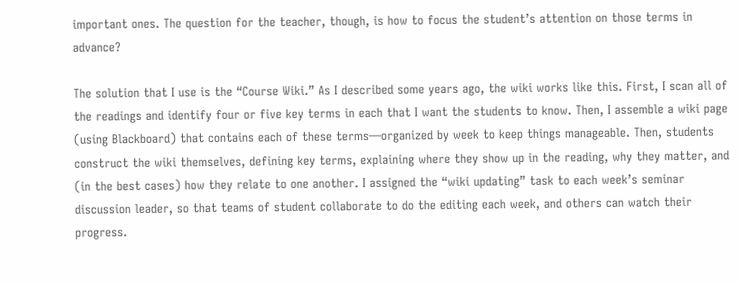important ones. The question for the teacher, though, is how to focus the student’s attention on those terms in advance?

The solution that I use is the “Course Wiki.” As I described some years ago, the wiki works like this. First, I scan all of the readings and identify four or five key terms in each that I want the students to know. Then, I assemble a wiki page (using Blackboard) that contains each of these terms—organized by week to keep things manageable. Then, students construct the wiki themselves, defining key terms, explaining where they show up in the reading, why they matter, and (in the best cases) how they relate to one another. I assigned the “wiki updating” task to each week’s seminar discussion leader, so that teams of student collaborate to do the editing each week, and others can watch their progress.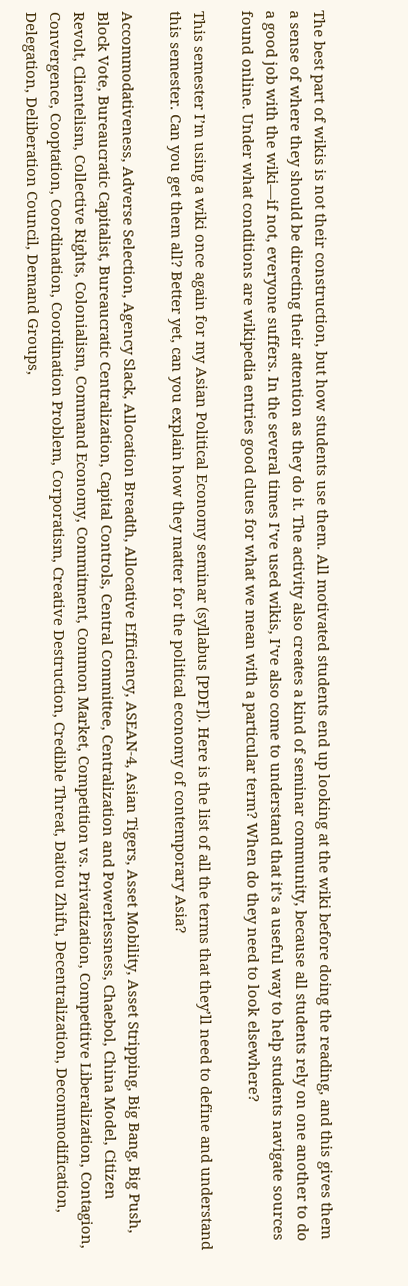The best part of wikis is not their construction, but how students use them. All motivated students end up looking at the wiki before doing the reading, and this gives them a sense of where they should be directing their attention as they do it. The activity also creates a kind of seminar community, because all students rely on one another to do a good job with the wiki—if not, everyone suffers. In the several times I’ve used wikis, I’ve also come to understand that it’s a useful way to help students navigate sources found online. Under what conditions are wikipedia entries good clues for what we mean with a particular term? When do they need to look elsewhere?

This semester I’m using a wiki once again for my Asian Political Economy seminar (syllabus [PDF]). Here is the list of all the terms that they’ll need to define and understand this semester. Can you get them all? Better yet, can you explain how they matter for the political economy of contemporary Asia?

Accommodativeness, Adverse Selection, Agency Slack, Allocation Breadth, Allocative Efficiency, ASEAN-4, Asian Tigers, Asset Mobility, Asset Stripping, Big Bang, Big Push, Block Vote, Bureaucratic Capitalist, Bureaucratic Centralization, Capital Controls, Central Committee, Centralization and Powerlessness, Chaebol, China Model, Citizen Revolt, Clientelism, Collective Rights, Colonialism, Command Economy, Commitment, Common Market, Competition vs. Privatization, Competitive Liberalization, Contagion, Convergence, Cooptation, Coordination, Coordination Problem, Corporatism, Creative Destruction, Credible Threat, Daitou Zhifu, Decentralization, Decommodification, Delegation, Deliberation Council, Demand Groups,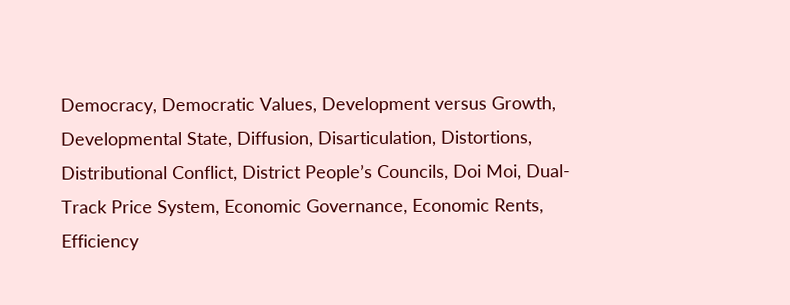Democracy, Democratic Values, Development versus Growth, Developmental State, Diffusion, Disarticulation, Distortions, Distributional Conflict, District People’s Councils, Doi Moi, Dual-Track Price System, Economic Governance, Economic Rents, Efficiency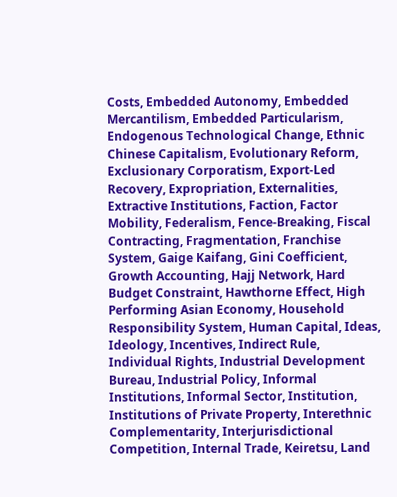Costs, Embedded Autonomy, Embedded Mercantilism, Embedded Particularism, Endogenous Technological Change, Ethnic Chinese Capitalism, Evolutionary Reform, Exclusionary Corporatism, Export-Led Recovery, Expropriation, Externalities, Extractive Institutions, Faction, Factor Mobility, Federalism, Fence-Breaking, Fiscal Contracting, Fragmentation, Franchise System, Gaige Kaifang, Gini Coefficient, Growth Accounting, Hajj Network, Hard Budget Constraint, Hawthorne Effect, High Performing Asian Economy, Household Responsibility System, Human Capital, Ideas, Ideology, Incentives, Indirect Rule, Individual Rights, Industrial Development Bureau, Industrial Policy, Informal Institutions, Informal Sector, Institution, Institutions of Private Property, Interethnic Complementarity, Interjurisdictional Competition, Internal Trade, Keiretsu, Land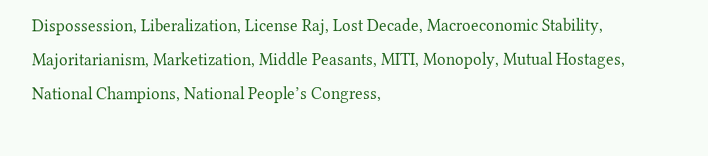Dispossession, Liberalization, License Raj, Lost Decade, Macroeconomic Stability, Majoritarianism, Marketization, Middle Peasants, MITI, Monopoly, Mutual Hostages, National Champions, National People’s Congress,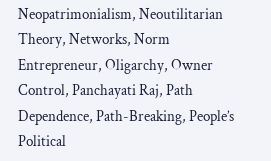Neopatrimonialism, Neoutilitarian Theory, Networks, Norm Entrepreneur, Oligarchy, Owner Control, Panchayati Raj, Path Dependence, Path-Breaking, People’s Political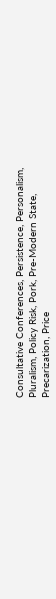Consultative Conferences, Persistence, Personalism, Pluralism, Policy Risk, Pork, Pre-Modern State, Precarization, Price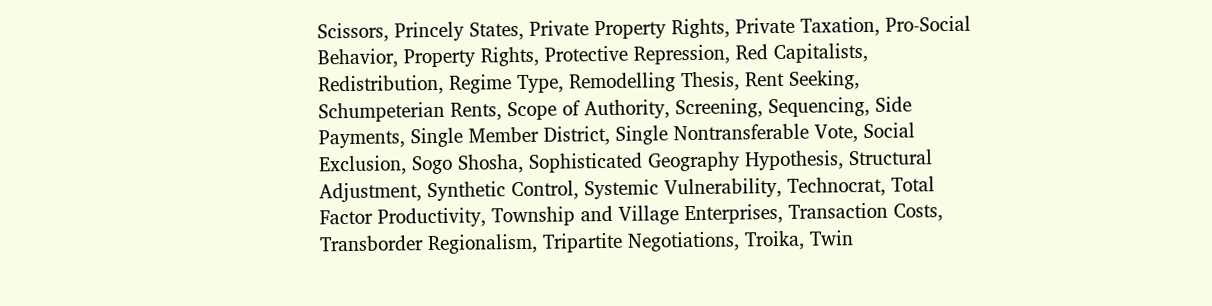Scissors, Princely States, Private Property Rights, Private Taxation, Pro-Social Behavior, Property Rights, Protective Repression, Red Capitalists, Redistribution, Regime Type, Remodelling Thesis, Rent Seeking, Schumpeterian Rents, Scope of Authority, Screening, Sequencing, Side Payments, Single Member District, Single Nontransferable Vote, Social Exclusion, Sogo Shosha, Sophisticated Geography Hypothesis, Structural Adjustment, Synthetic Control, Systemic Vulnerability, Technocrat, Total Factor Productivity, Township and Village Enterprises, Transaction Costs, Transborder Regionalism, Tripartite Negotiations, Troika, Twin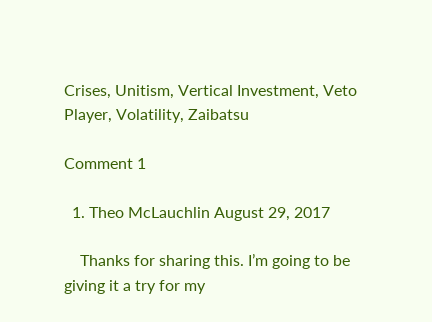Crises, Unitism, Vertical Investment, Veto Player, Volatility, Zaibatsu

Comment 1

  1. Theo McLauchlin August 29, 2017

    Thanks for sharing this. I’m going to be giving it a try for my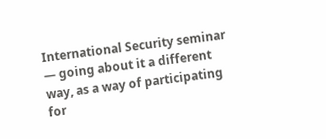International Security seminar — going about it a different way, as a way of participating for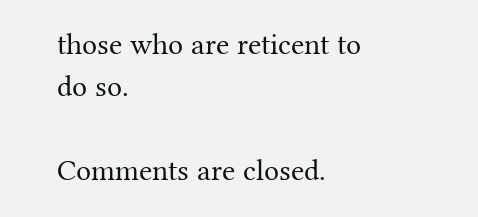those who are reticent to do so.

Comments are closed.